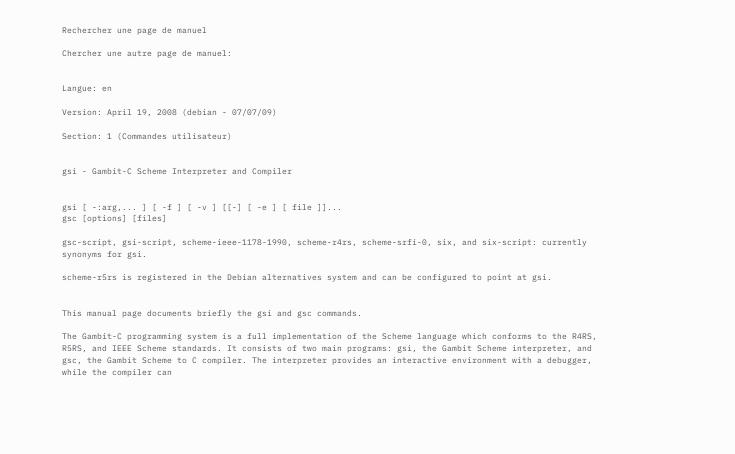Rechercher une page de manuel

Chercher une autre page de manuel:


Langue: en

Version: April 19, 2008 (debian - 07/07/09)

Section: 1 (Commandes utilisateur)


gsi - Gambit-C Scheme Interpreter and Compiler


gsi [ -:arg,... ] [ -f ] [ -v ] [[-] [ -e ] [ file ]]...
gsc [options] [files]

gsc-script, gsi-script, scheme-ieee-1178-1990, scheme-r4rs, scheme-srfi-0, six, and six-script: currently synonyms for gsi.

scheme-r5rs is registered in the Debian alternatives system and can be configured to point at gsi.


This manual page documents briefly the gsi and gsc commands.

The Gambit-C programming system is a full implementation of the Scheme language which conforms to the R4RS, R5RS, and IEEE Scheme standards. It consists of two main programs: gsi, the Gambit Scheme interpreter, and gsc, the Gambit Scheme to C compiler. The interpreter provides an interactive environment with a debugger, while the compiler can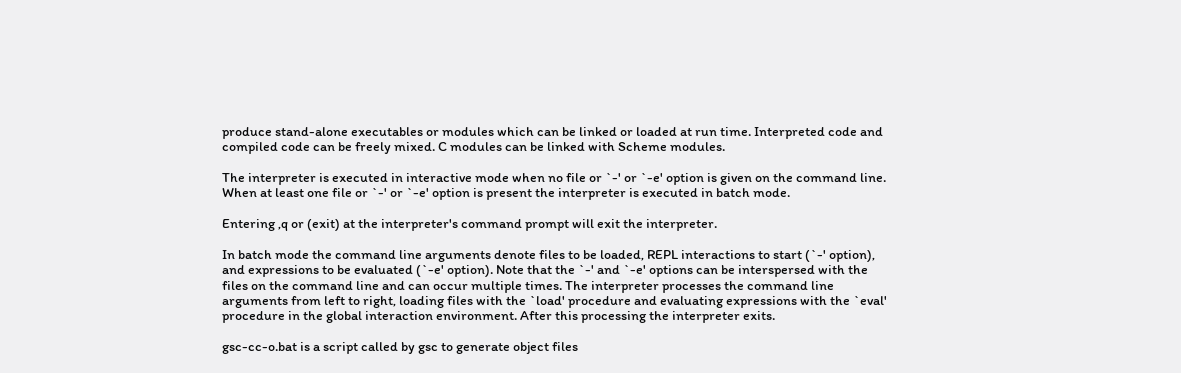produce stand-alone executables or modules which can be linked or loaded at run time. Interpreted code and compiled code can be freely mixed. C modules can be linked with Scheme modules.

The interpreter is executed in interactive mode when no file or `-' or `-e' option is given on the command line. When at least one file or `-' or `-e' option is present the interpreter is executed in batch mode.

Entering ,q or (exit) at the interpreter's command prompt will exit the interpreter.

In batch mode the command line arguments denote files to be loaded, REPL interactions to start (`-' option), and expressions to be evaluated (`-e' option). Note that the `-' and `-e' options can be interspersed with the files on the command line and can occur multiple times. The interpreter processes the command line arguments from left to right, loading files with the `load' procedure and evaluating expressions with the `eval' procedure in the global interaction environment. After this processing the interpreter exits.

gsc-cc-o.bat is a script called by gsc to generate object files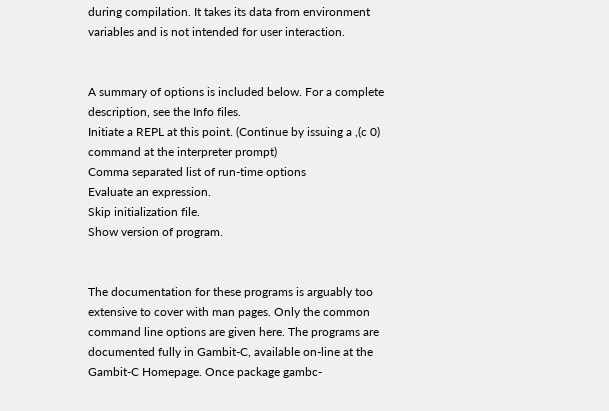during compilation. It takes its data from environment variables and is not intended for user interaction.


A summary of options is included below. For a complete description, see the Info files.
Initiate a REPL at this point. (Continue by issuing a ,(c 0) command at the interpreter prompt)
Comma separated list of run-time options
Evaluate an expression.
Skip initialization file.
Show version of program.


The documentation for these programs is arguably too extensive to cover with man pages. Only the common command line options are given here. The programs are documented fully in Gambit-C, available on-line at the Gambit-C Homepage. Once package gambc-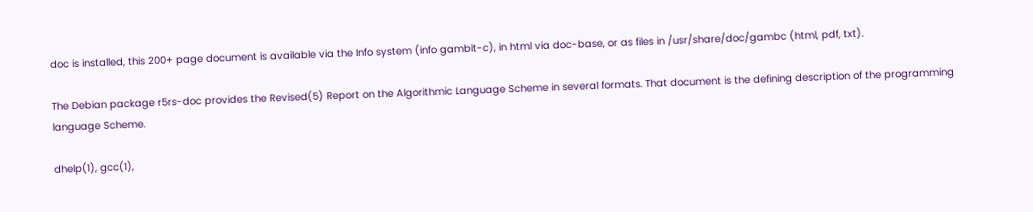doc is installed, this 200+ page document is available via the Info system (info gambit-c), in html via doc-base, or as files in /usr/share/doc/gambc (html, pdf, txt).

The Debian package r5rs-doc provides the Revised(5) Report on the Algorithmic Language Scheme in several formats. That document is the defining description of the programming language Scheme.

dhelp(1), gcc(1),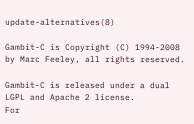update-alternatives(8)

Gambit-C is Copyright (C) 1994-2008 by Marc Feeley, all rights reserved.

Gambit-C is released under a dual LGPL and Apache 2 license.
For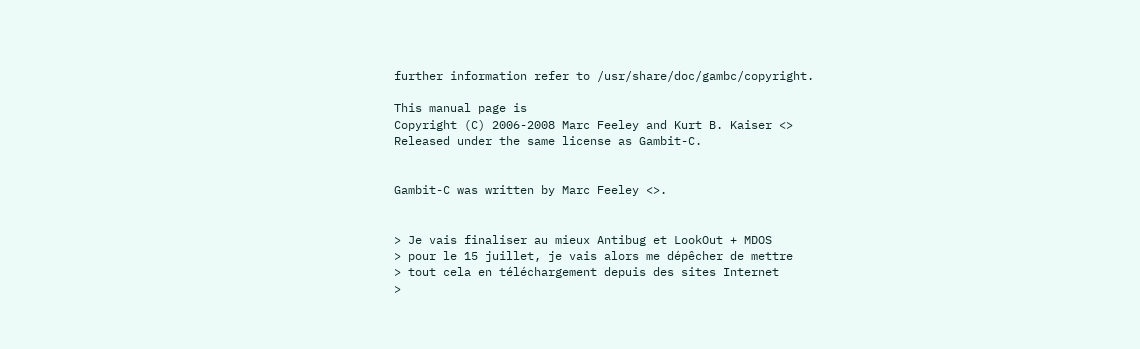further information refer to /usr/share/doc/gambc/copyright.

This manual page is
Copyright (C) 2006-2008 Marc Feeley and Kurt B. Kaiser <>
Released under the same license as Gambit-C.


Gambit-C was written by Marc Feeley <>.


> Je vais finaliser au mieux Antibug et LookOut + MDOS
> pour le 15 juillet, je vais alors me dépêcher de mettre
> tout cela en téléchargement depuis des sites Internet
>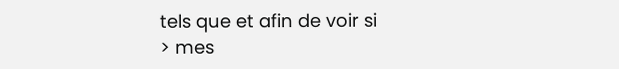tels que et afin de voir si
> mes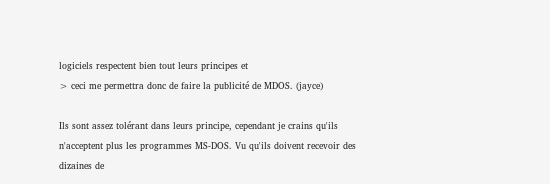logiciels respectent bien tout leurs principes et
> ceci me permettra donc de faire la publicité de MDOS. (jayce)

Ils sont assez tolérant dans leurs principe, cependant je crains qu'ils
n'acceptent plus les programmes MS-DOS. Vu qu'ils doivent recevoir des
dizaines de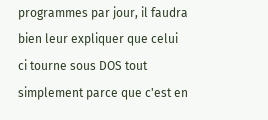programmes par jour, il faudra bien leur expliquer que celui
ci tourne sous DOS tout simplement parce que c'est en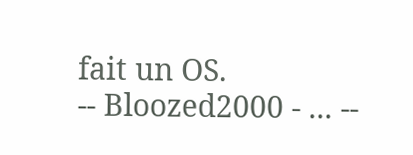fait un OS.
-- Bloozed2000 - ... --